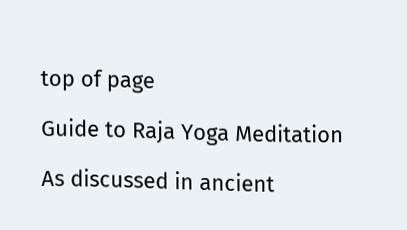top of page

Guide to Raja Yoga Meditation

As discussed in ancient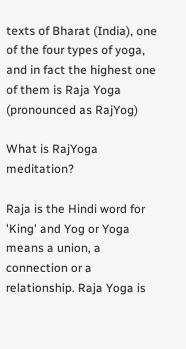texts of Bharat (India), one of the four types of yoga, and in fact the highest one of them is Raja Yoga (pronounced as RajYog)

What is RajYoga meditation?

Raja is the Hindi word for 'King' and Yog or Yoga means a union, a connection or a relationship. Raja Yoga is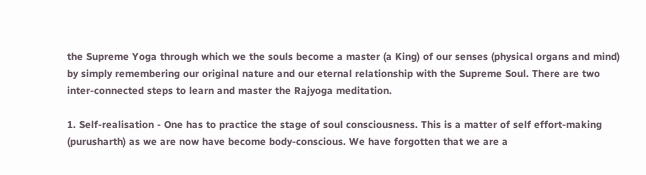the Supreme Yoga through which we the souls become a master (a King) of our senses (physical organs and mind) by simply remembering our original nature and our eternal relationship with the Supreme Soul. There are two inter-connected steps to learn and master the Rajyoga meditation.

1. Self-realisation - One has to practice the stage of soul consciousness. This is a matter of self effort-making (purusharth) as we are now have become body-conscious. We have forgotten that we are a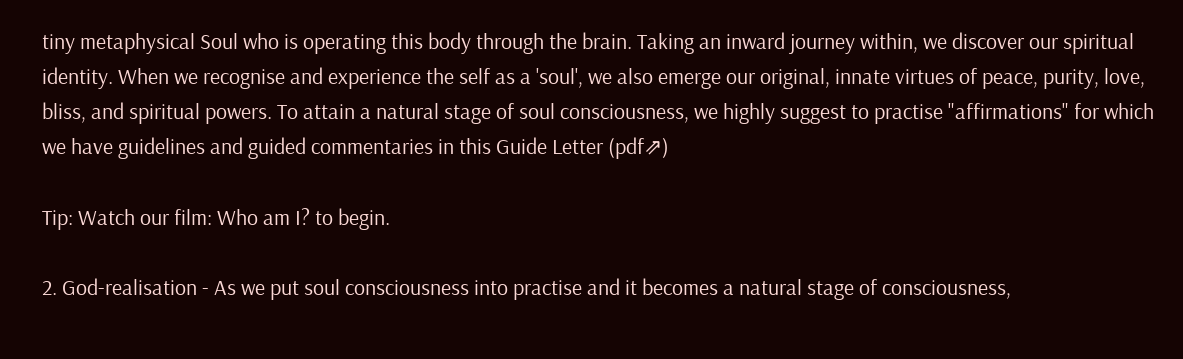tiny metaphysical Soul who is operating this body through the brain. Taking an inward journey within, we discover our spiritual identity. When we recognise and experience the self as a 'soul', we also emerge our original, innate virtues of peace, purity, love, bliss, and spiritual powers. To attain a natural stage of soul consciousness, we highly suggest to practise "affirmations" for which we have guidelines and guided commentaries in this Guide Letter (pdf⇗)

Tip: Watch our film: Who am I? to begin.

2. God-realisation - As we put soul consciousness into practise and it becomes a natural stage of consciousness,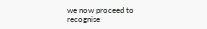we now proceed to recognise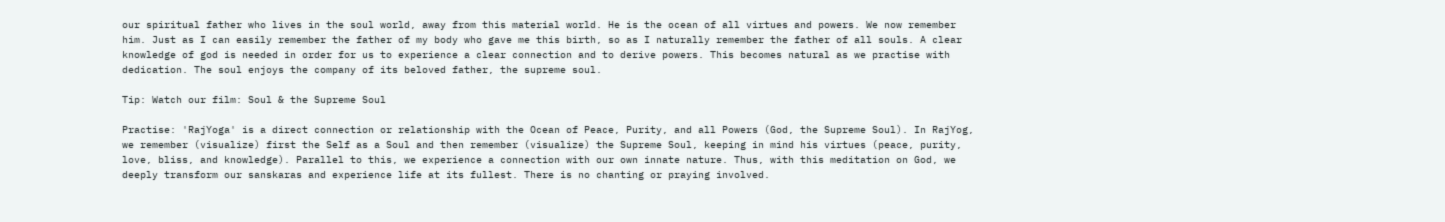our spiritual father who lives in the soul world, away from this material world. He is the ocean of all virtues and powers. We now remember him. Just as I can easily remember the father of my body who gave me this birth, so as I naturally remember the father of all souls. A clear knowledge of god is needed in order for us to experience a clear connection and to derive powers. This becomes natural as we practise with dedication. The soul enjoys the company of its beloved father, the supreme soul.

Tip: Watch our film: Soul & the Supreme Soul

Practise: 'RajYoga' is a direct connection or relationship with the Ocean of Peace, Purity, and all Powers (God, the Supreme Soul). In RajYog, we remember (visualize) first the Self as a Soul and then remember (visualize) the Supreme Soul, keeping in mind his virtues (peace, purity, love, bliss, and knowledge). Parallel to this, we experience a connection with our own innate nature. Thus, with this meditation on God, we deeply transform our sanskaras and experience life at its fullest. There is no chanting or praying involved.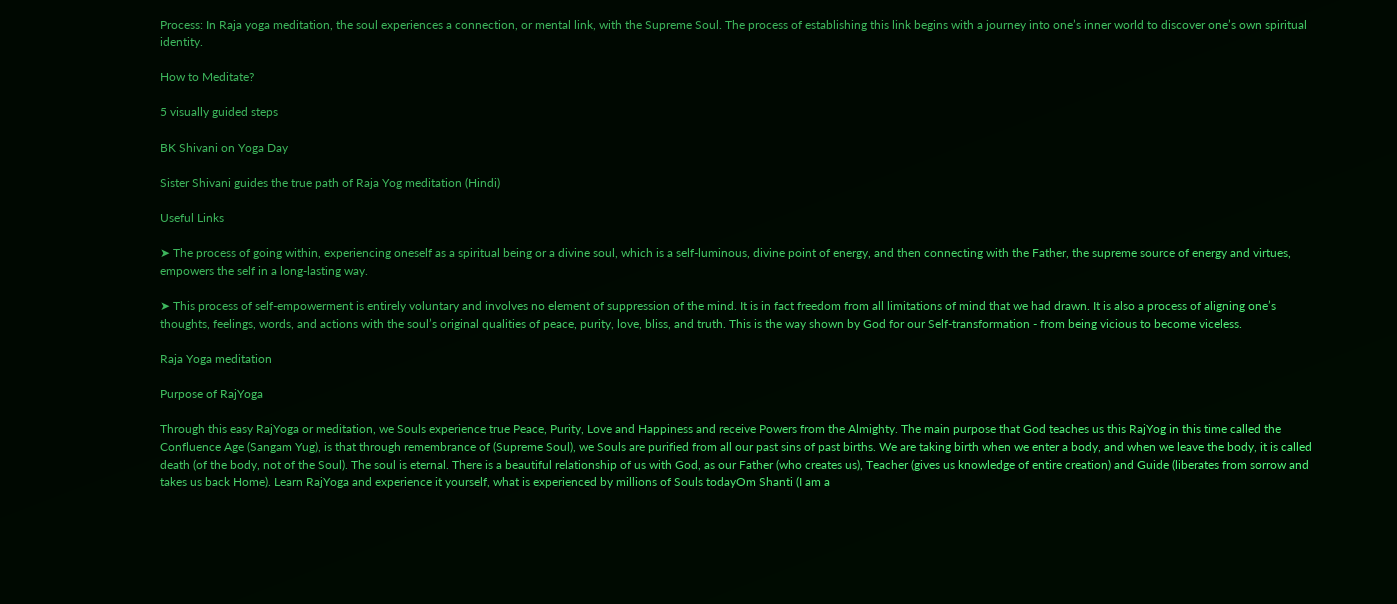Process: In Raja yoga meditation, the soul experiences a connection, or mental link, with the Supreme Soul. The process of establishing this link begins with a journey into one’s inner world to discover one’s own spiritual identity.

How to Meditate?

5 visually guided steps

BK Shivani on Yoga Day

Sister Shivani guides the true path of Raja Yog meditation (Hindi)

Useful Links

➤ The process of going within, experiencing oneself as a spiritual being or a divine soul, which is a self-luminous, divine point of energy, and then connecting with the Father, the supreme source of energy and virtues, empowers the self in a long-lasting way.

➤ This process of self-empowerment is entirely voluntary and involves no element of suppression of the mind. It is in fact freedom from all limitations of mind that we had drawn. It is also a process of aligning one’s thoughts, feelings, words, and actions with the soul’s original qualities of peace, purity, love, bliss, and truth. This is the way shown by God for our Self-transformation - from being vicious to become viceless.

Raja Yoga meditation

Purpose of RajYoga

Through this easy RajYoga or meditation, we Souls experience true Peace, Purity, Love and Happiness and receive Powers from the Almighty. The main purpose that God teaches us this RajYog in this time called the Confluence Age (Sangam Yug), is that through remembrance of (Supreme Soul), we Souls are purified from all our past sins of past births. We are taking birth when we enter a body, and when we leave the body, it is called death (of the body, not of the Soul). The soul is eternal. There is a beautiful relationship of us with God, as our Father (who creates us), Teacher (gives us knowledge of entire creation) and Guide (liberates from sorrow and takes us back Home). Learn RajYoga and experience it yourself, what is experienced by millions of Souls todayOm Shanti (I am a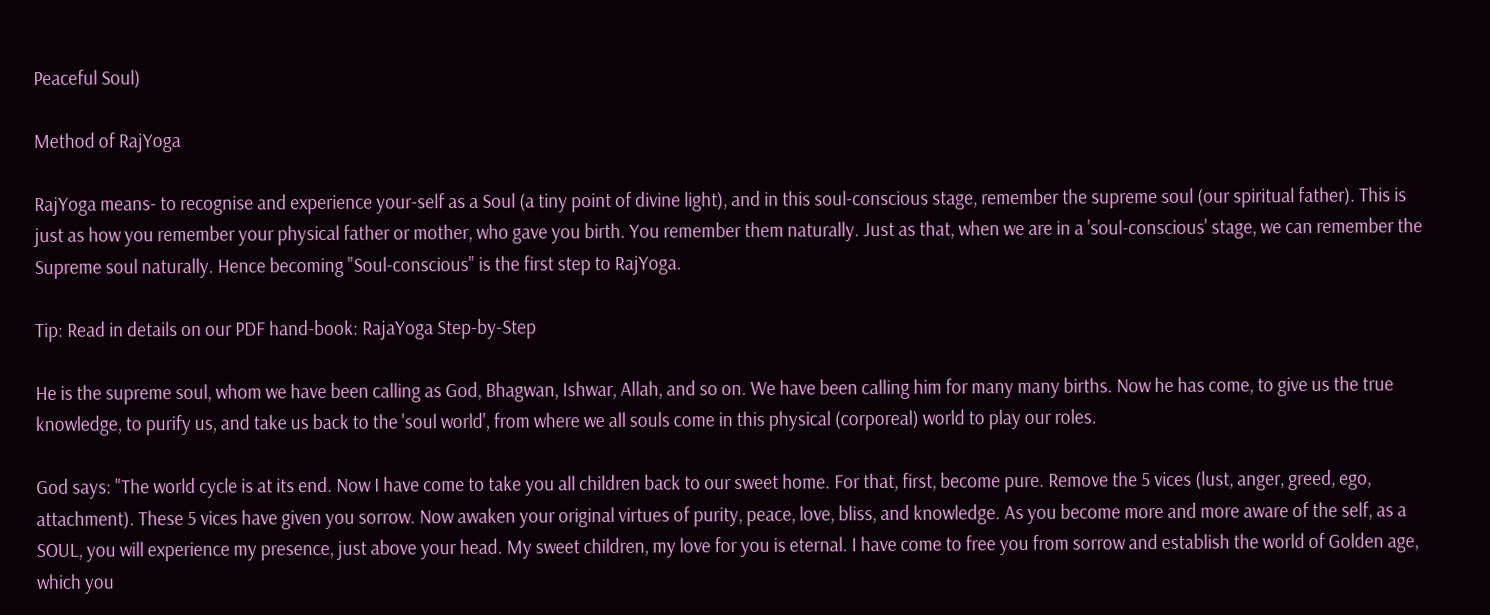Peaceful Soul)

Method of RajYoga

RajYoga means- to recognise and experience your-self as a Soul (a tiny point of divine light), and in this soul-conscious stage, remember the supreme soul (our spiritual father). This is just as how you remember your physical father or mother, who gave you birth. You remember them naturally. Just as that, when we are in a 'soul-conscious' stage, we can remember the Supreme soul naturally. Hence becoming "Soul-conscious" is the first step to RajYoga.

Tip: Read in details on our PDF hand-book: RajaYoga Step-by-Step

He is the supreme soul, whom we have been calling as God, Bhagwan, Ishwar, Allah, and so on. We have been calling him for many many births. Now he has come, to give us the true knowledge, to purify us, and take us back to the 'soul world', from where we all souls come in this physical (corporeal) world to play our roles.

God says: "The world cycle is at its end. Now I have come to take you all children back to our sweet home. For that, first, become pure. Remove the 5 vices (lust, anger, greed, ego, attachment). These 5 vices have given you sorrow. Now awaken your original virtues of purity, peace, love, bliss, and knowledge. As you become more and more aware of the self, as a SOUL, you will experience my presence, just above your head. My sweet children, my love for you is eternal. I have come to free you from sorrow and establish the world of Golden age, which you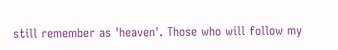still remember as 'heaven'. Those who will follow my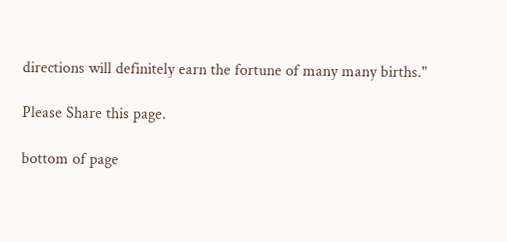directions will definitely earn the fortune of many many births."

Please Share this page.

bottom of page